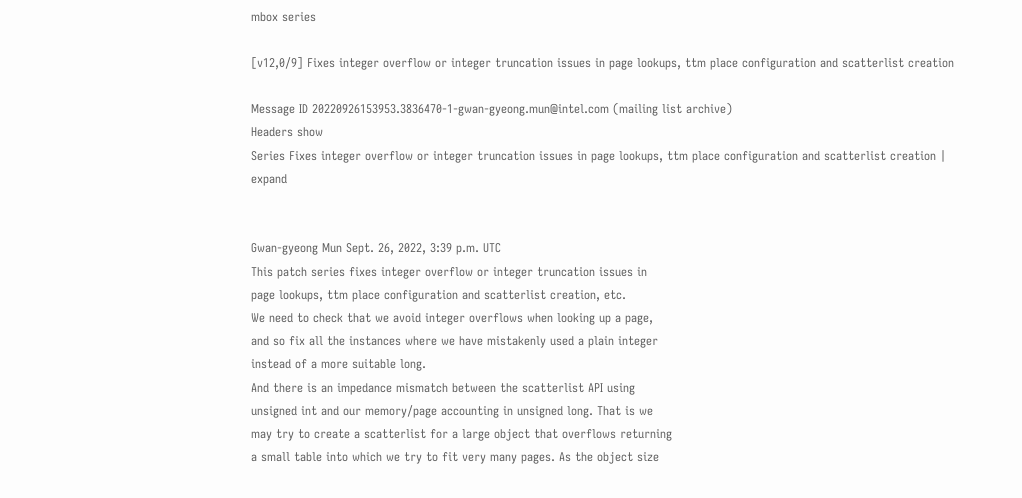mbox series

[v12,0/9] Fixes integer overflow or integer truncation issues in page lookups, ttm place configuration and scatterlist creation

Message ID 20220926153953.3836470-1-gwan-gyeong.mun@intel.com (mailing list archive)
Headers show
Series Fixes integer overflow or integer truncation issues in page lookups, ttm place configuration and scatterlist creation | expand


Gwan-gyeong Mun Sept. 26, 2022, 3:39 p.m. UTC
This patch series fixes integer overflow or integer truncation issues in
page lookups, ttm place configuration and scatterlist creation, etc.
We need to check that we avoid integer overflows when looking up a page,
and so fix all the instances where we have mistakenly used a plain integer
instead of a more suitable long.
And there is an impedance mismatch between the scatterlist API using
unsigned int and our memory/page accounting in unsigned long. That is we
may try to create a scatterlist for a large object that overflows returning
a small table into which we try to fit very many pages. As the object size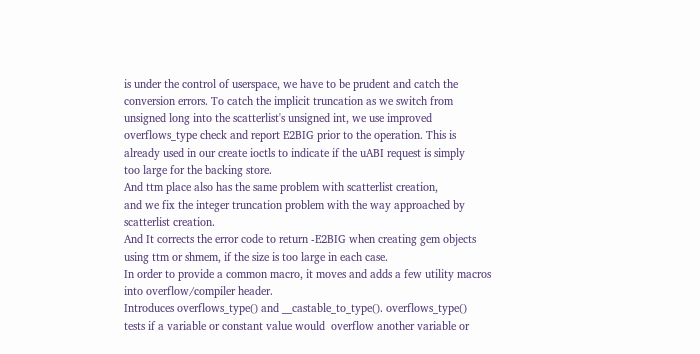is under the control of userspace, we have to be prudent and catch the
conversion errors. To catch the implicit truncation as we switch from
unsigned long into the scatterlist's unsigned int, we use improved
overflows_type check and report E2BIG prior to the operation. This is
already used in our create ioctls to indicate if the uABI request is simply
too large for the backing store.
And ttm place also has the same problem with scatterlist creation,
and we fix the integer truncation problem with the way approached by
scatterlist creation.
And It corrects the error code to return -E2BIG when creating gem objects
using ttm or shmem, if the size is too large in each case.
In order to provide a common macro, it moves and adds a few utility macros
into overflow/compiler header.
Introduces overflows_type() and __castable_to_type(). overflows_type()
tests if a variable or constant value would  overflow another variable or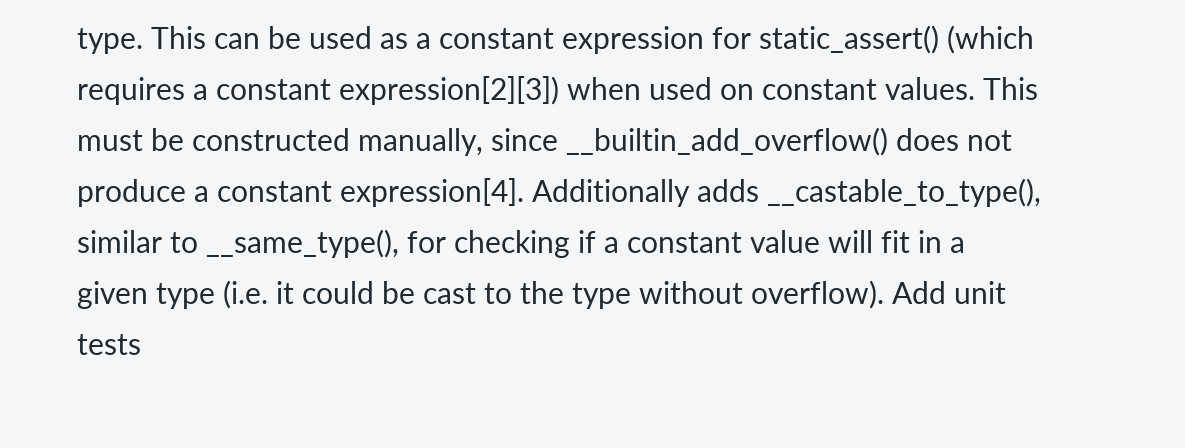type. This can be used as a constant expression for static_assert() (which
requires a constant expression[2][3]) when used on constant values. This
must be constructed manually, since __builtin_add_overflow() does not
produce a constant expression[4]. Additionally adds __castable_to_type(),
similar to __same_type(), for checking if a constant value will fit in a
given type (i.e. it could be cast to the type without overflow). Add unit
tests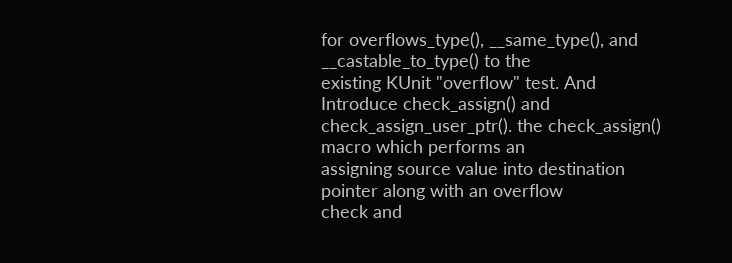for overflows_type(), __same_type(), and __castable_to_type() to the
existing KUnit "overflow" test. And Introduce check_assign() and
check_assign_user_ptr(). the check_assign() macro which performs an
assigning source value into destination pointer along with an overflow
check and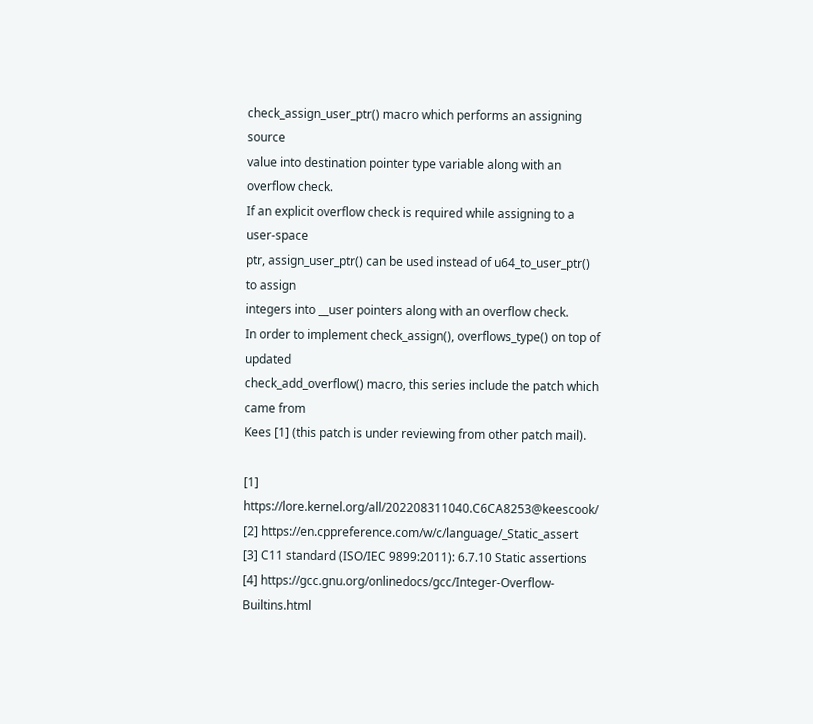check_assign_user_ptr() macro which performs an assigning source
value into destination pointer type variable along with an overflow check.
If an explicit overflow check is required while assigning to a user-space
ptr, assign_user_ptr() can be used instead of u64_to_user_ptr() to assign
integers into __user pointers along with an overflow check.
In order to implement check_assign(), overflows_type() on top of updated
check_add_overflow() macro, this series include the patch which came from
Kees [1] (this patch is under reviewing from other patch mail).

[1] https://lore.kernel.org/all/202208311040.C6CA8253@keescook/
[2] https://en.cppreference.com/w/c/language/_Static_assert
[3] C11 standard (ISO/IEC 9899:2011): 6.7.10 Static assertions
[4] https://gcc.gnu.org/onlinedocs/gcc/Integer-Overflow-Builtins.html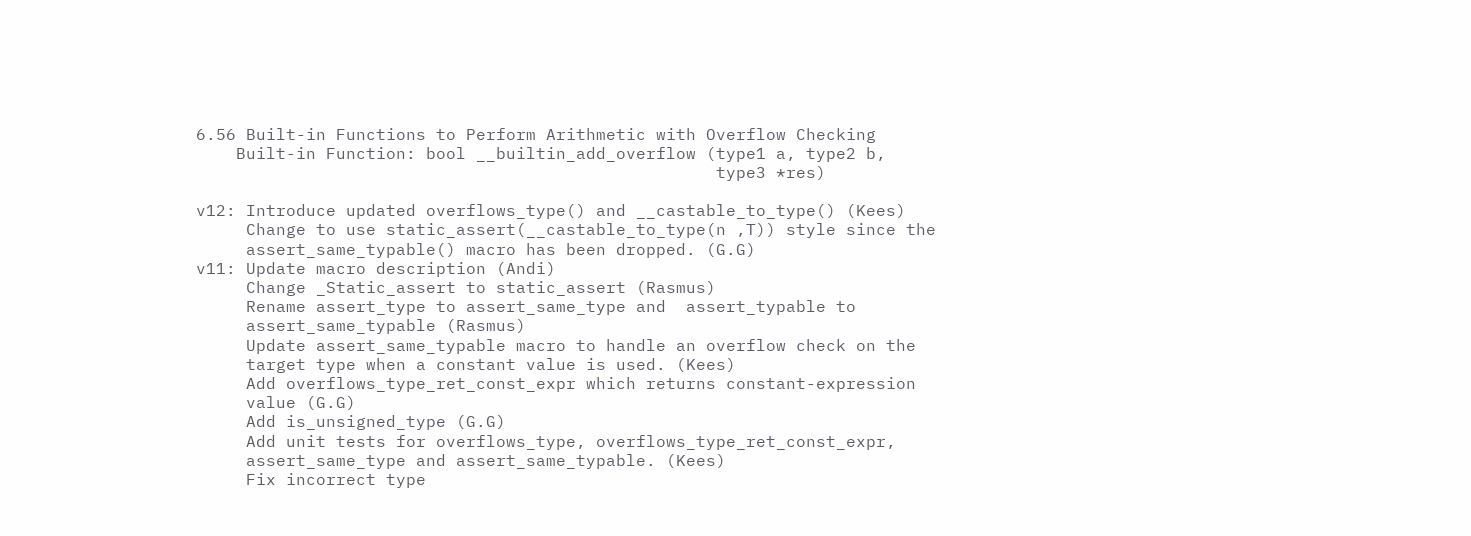6.56 Built-in Functions to Perform Arithmetic with Overflow Checking
    Built-in Function: bool __builtin_add_overflow (type1 a, type2 b,
                                                    type3 *res)

v12: Introduce updated overflows_type() and __castable_to_type() (Kees)
     Change to use static_assert(__castable_to_type(n ,T)) style since the
     assert_same_typable() macro has been dropped. (G.G)
v11: Update macro description (Andi)
     Change _Static_assert to static_assert (Rasmus)
     Rename assert_type to assert_same_type and  assert_typable to
     assert_same_typable (Rasmus)
     Update assert_same_typable macro to handle an overflow check on the
     target type when a constant value is used. (Kees)
     Add overflows_type_ret_const_expr which returns constant-expression
     value (G.G)
     Add is_unsigned_type (G.G)
     Add unit tests for overflows_type, overflows_type_ret_const_expr,
     assert_same_type and assert_same_typable. (Kees)
     Fix incorrect type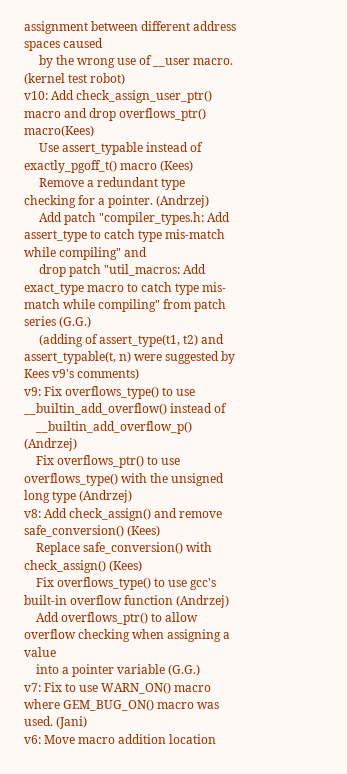assignment between different address spaces caused
     by the wrong use of __user macro. (kernel test robot)
v10: Add check_assign_user_ptr() macro and drop overflows_ptr() macro(Kees)
     Use assert_typable instead of exactly_pgoff_t() macro (Kees)
     Remove a redundant type checking for a pointer. (Andrzej)
     Add patch "compiler_types.h: Add assert_type to catch type mis-match while compiling" and
     drop patch "util_macros: Add exact_type macro to catch type mis-match while compiling" from patch series (G.G.)
     (adding of assert_type(t1, t2) and assert_typable(t, n) were suggested by Kees v9's comments)
v9: Fix overflows_type() to use __builtin_add_overflow() instead of
    __builtin_add_overflow_p() (Andrzej)
    Fix overflows_ptr() to use overflows_type() with the unsigned long type (Andrzej)
v8: Add check_assign() and remove safe_conversion() (Kees)
    Replace safe_conversion() with check_assign() (Kees)
    Fix overflows_type() to use gcc's built-in overflow function (Andrzej)
    Add overflows_ptr() to allow overflow checking when assigning a value
    into a pointer variable (G.G.)
v7: Fix to use WARN_ON() macro where GEM_BUG_ON() macro was used. (Jani)
v6: Move macro addition location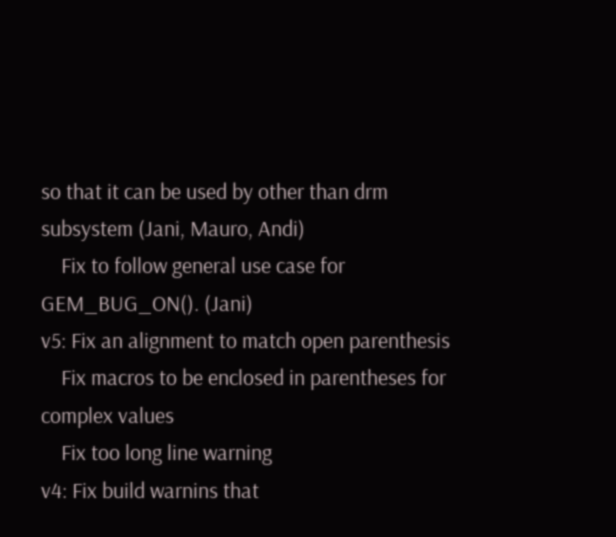so that it can be used by other than drm subsystem (Jani, Mauro, Andi)
    Fix to follow general use case for GEM_BUG_ON(). (Jani)
v5: Fix an alignment to match open parenthesis
    Fix macros to be enclosed in parentheses for complex values
    Fix too long line warning
v4: Fix build warnins that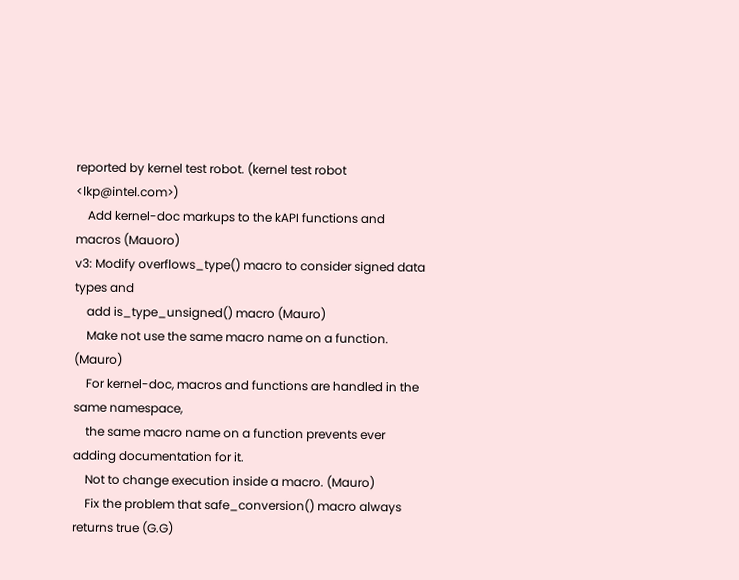reported by kernel test robot. (kernel test robot <lkp@intel.com>)
    Add kernel-doc markups to the kAPI functions and macros (Mauoro)
v3: Modify overflows_type() macro to consider signed data types and
    add is_type_unsigned() macro (Mauro)
    Make not use the same macro name on a function. (Mauro)
    For kernel-doc, macros and functions are handled in the same namespace,
    the same macro name on a function prevents ever adding documentation for it.
    Not to change execution inside a macro. (Mauro)
    Fix the problem that safe_conversion() macro always returns true (G.G)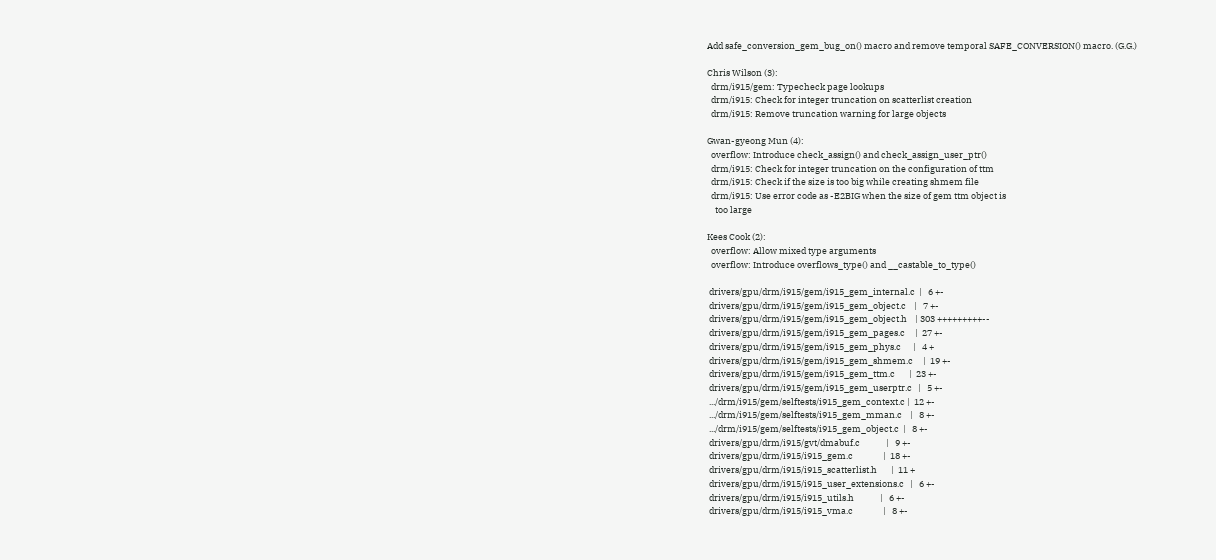Add safe_conversion_gem_bug_on() macro and remove temporal SAFE_CONVERSION() macro. (G.G.)

Chris Wilson (3):
  drm/i915/gem: Typecheck page lookups
  drm/i915: Check for integer truncation on scatterlist creation
  drm/i915: Remove truncation warning for large objects

Gwan-gyeong Mun (4):
  overflow: Introduce check_assign() and check_assign_user_ptr()
  drm/i915: Check for integer truncation on the configuration of ttm
  drm/i915: Check if the size is too big while creating shmem file
  drm/i915: Use error code as -E2BIG when the size of gem ttm object is
    too large

Kees Cook (2):
  overflow: Allow mixed type arguments
  overflow: Introduce overflows_type() and __castable_to_type()

 drivers/gpu/drm/i915/gem/i915_gem_internal.c  |   6 +-
 drivers/gpu/drm/i915/gem/i915_gem_object.c    |   7 +-
 drivers/gpu/drm/i915/gem/i915_gem_object.h    | 303 +++++++++--
 drivers/gpu/drm/i915/gem/i915_gem_pages.c     |  27 +-
 drivers/gpu/drm/i915/gem/i915_gem_phys.c      |   4 +
 drivers/gpu/drm/i915/gem/i915_gem_shmem.c     |  19 +-
 drivers/gpu/drm/i915/gem/i915_gem_ttm.c       |  23 +-
 drivers/gpu/drm/i915/gem/i915_gem_userptr.c   |   5 +-
 .../drm/i915/gem/selftests/i915_gem_context.c |  12 +-
 .../drm/i915/gem/selftests/i915_gem_mman.c    |   8 +-
 .../drm/i915/gem/selftests/i915_gem_object.c  |   8 +-
 drivers/gpu/drm/i915/gvt/dmabuf.c             |   9 +-
 drivers/gpu/drm/i915/i915_gem.c               |  18 +-
 drivers/gpu/drm/i915/i915_scatterlist.h       |  11 +
 drivers/gpu/drm/i915/i915_user_extensions.c   |   6 +-
 drivers/gpu/drm/i915/i915_utils.h             |   6 +-
 drivers/gpu/drm/i915/i915_vma.c               |   8 +-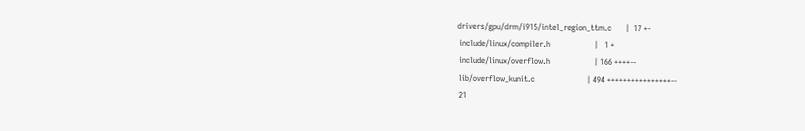drivers/gpu/drm/i915/intel_region_ttm.c       |  17 +-
 include/linux/compiler.h                      |   1 +
 include/linux/overflow.h                      | 166 ++++--
 lib/overflow_kunit.c                          | 494 ++++++++++++++++--
 21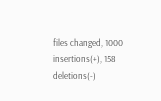files changed, 1000 insertions(+), 158 deletions(-)